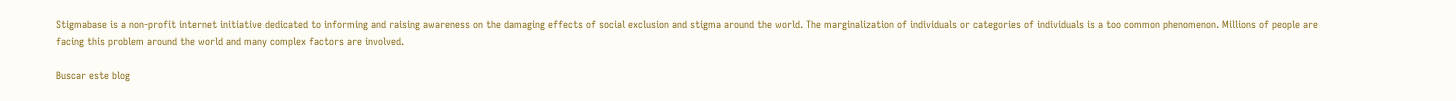Stigmabase is a non-profit internet initiative dedicated to informing and raising awareness on the damaging effects of social exclusion and stigma around the world. The marginalization of individuals or categories of individuals is a too common phenomenon. Millions of people are facing this problem around the world and many complex factors are involved.

Buscar este blog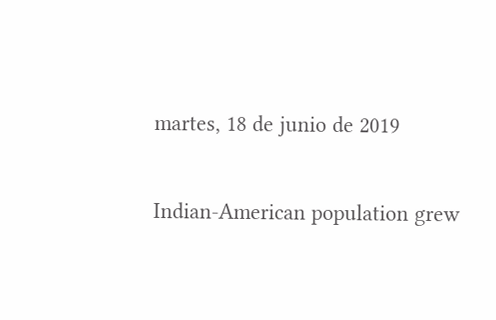martes, 18 de junio de 2019

Indian-American population grew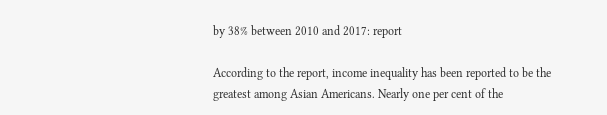by 38% between 2010 and 2017: report

According to the report, income inequality has been reported to be the greatest among Asian Americans. Nearly one per cent of the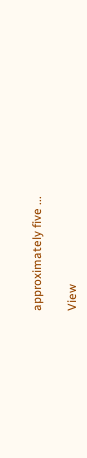approximately five ...

View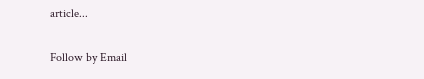article...

Follow by Email